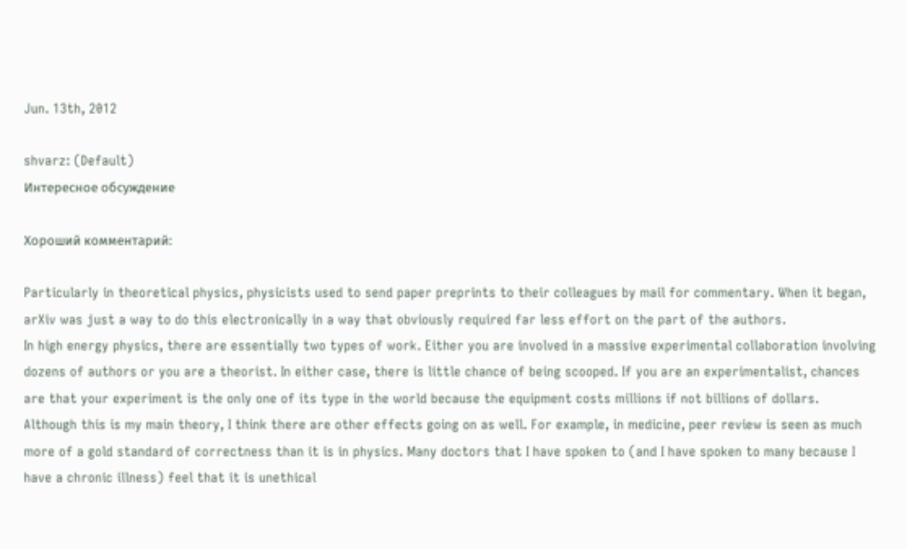Jun. 13th, 2012

shvarz: (Default)
Интересное обсуждение

Хороший комментарий:

Particularly in theoretical physics, physicists used to send paper preprints to their colleagues by mail for commentary. When it began, arXiv was just a way to do this electronically in a way that obviously required far less effort on the part of the authors.
In high energy physics, there are essentially two types of work. Either you are involved in a massive experimental collaboration involving dozens of authors or you are a theorist. In either case, there is little chance of being scooped. If you are an experimentalist, chances are that your experiment is the only one of its type in the world because the equipment costs millions if not billions of dollars.
Although this is my main theory, I think there are other effects going on as well. For example, in medicine, peer review is seen as much more of a gold standard of correctness than it is in physics. Many doctors that I have spoken to (and I have spoken to many because I have a chronic illness) feel that it is unethical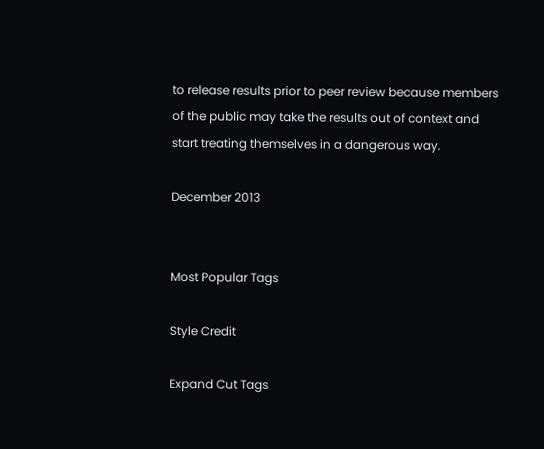to release results prior to peer review because members of the public may take the results out of context and start treating themselves in a dangerous way.

December 2013


Most Popular Tags

Style Credit

Expand Cut Tags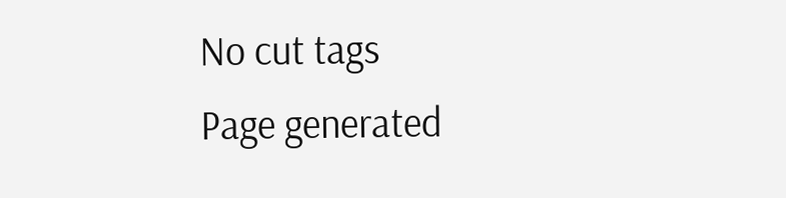No cut tags
Page generated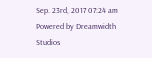Sep. 23rd, 2017 07:24 am
Powered by Dreamwidth Studios